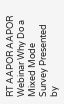RT AAPOR AAPOR Webinar Why Do a Mixed Mode Survey Presented by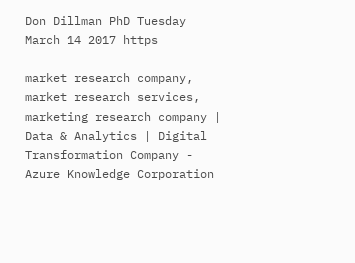Don Dillman PhD Tuesday March 14 2017 https

market research company, market research services, marketing research company | Data & Analytics | Digital Transformation Company - Azure Knowledge Corporation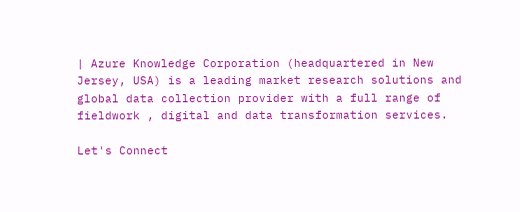| Azure Knowledge Corporation (headquartered in New Jersey, USA) is a leading market research solutions and global data collection provider with a full range of fieldwork , digital and data transformation services.

Let's Connect